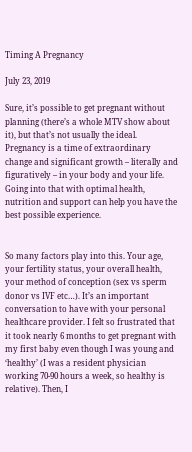Timing A Pregnancy

July 23, 2019

Sure, it’s possible to get pregnant without planning (there’s a whole MTV show about it), but that’s not usually the ideal. Pregnancy is a time of extraordinary change and significant growth – literally and figuratively – in your body and your life. Going into that with optimal health, nutrition and support can help you have the best possible experience.


So many factors play into this. Your age, your fertility status, your overall health, your method of conception (sex vs sperm donor vs IVF etc…). It’s an important conversation to have with your personal healthcare provider. I felt so frustrated that it took nearly 6 months to get pregnant with my first baby even though I was young and ‘healthy’ (I was a resident physician working 70-90 hours a week, so healthy is relative). Then, I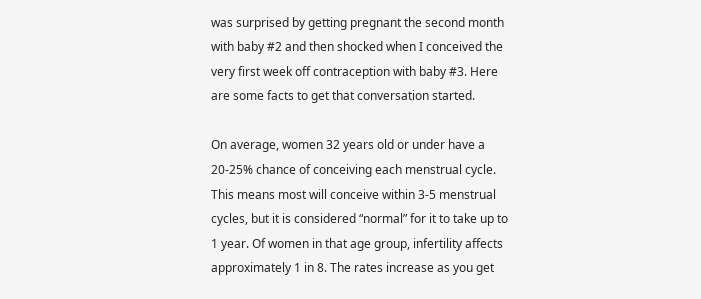was surprised by getting pregnant the second month with baby #2 and then shocked when I conceived the very first week off contraception with baby #3. Here are some facts to get that conversation started.

On average, women 32 years old or under have a 20-25% chance of conceiving each menstrual cycle. This means most will conceive within 3-5 menstrual cycles, but it is considered “normal” for it to take up to 1 year. Of women in that age group, infertility affects approximately 1 in 8. The rates increase as you get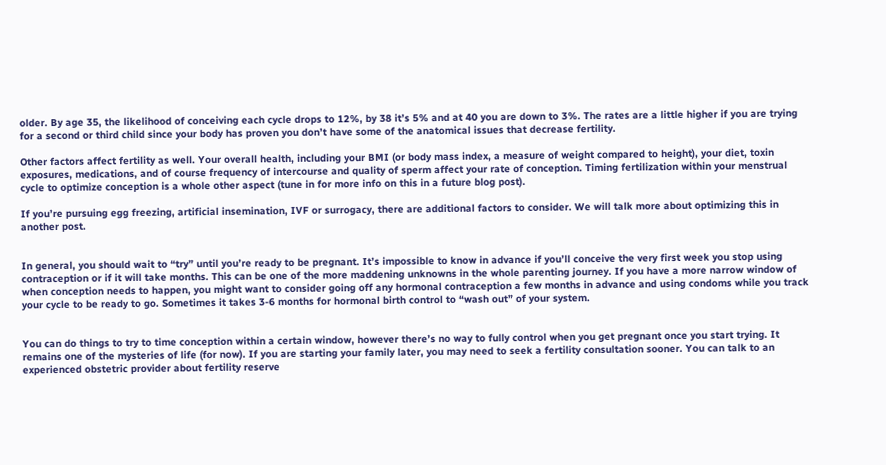older. By age 35, the likelihood of conceiving each cycle drops to 12%, by 38 it’s 5% and at 40 you are down to 3%. The rates are a little higher if you are trying for a second or third child since your body has proven you don’t have some of the anatomical issues that decrease fertility.

Other factors affect fertility as well. Your overall health, including your BMI (or body mass index, a measure of weight compared to height), your diet, toxin exposures, medications, and of course frequency of intercourse and quality of sperm affect your rate of conception. Timing fertilization within your menstrual cycle to optimize conception is a whole other aspect (tune in for more info on this in a future blog post).

If you’re pursuing egg freezing, artificial insemination, IVF or surrogacy, there are additional factors to consider. We will talk more about optimizing this in another post.


In general, you should wait to “try” until you’re ready to be pregnant. It’s impossible to know in advance if you’ll conceive the very first week you stop using contraception or if it will take months. This can be one of the more maddening unknowns in the whole parenting journey. If you have a more narrow window of when conception needs to happen, you might want to consider going off any hormonal contraception a few months in advance and using condoms while you track your cycle to be ready to go. Sometimes it takes 3-6 months for hormonal birth control to “wash out” of your system.


You can do things to try to time conception within a certain window, however there’s no way to fully control when you get pregnant once you start trying. It remains one of the mysteries of life (for now). If you are starting your family later, you may need to seek a fertility consultation sooner. You can talk to an experienced obstetric provider about fertility reserve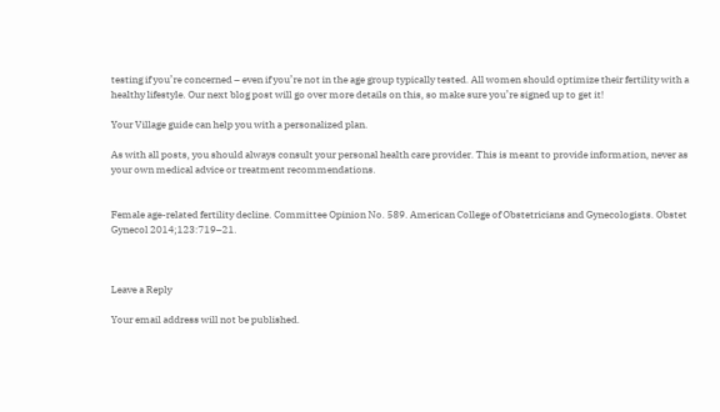testing if you’re concerned – even if you’re not in the age group typically tested. All women should optimize their fertility with a healthy lifestyle. Our next blog post will go over more details on this, so make sure you’re signed up to get it!

Your Village guide can help you with a personalized plan.

As with all posts, you should always consult your personal health care provider. This is meant to provide information, never as your own medical advice or treatment recommendations.


Female age-related fertility decline. Committee Opinion No. 589. American College of Obstetricians and Gynecologists. Obstet Gynecol 2014;123:719–21.



Leave a Reply

Your email address will not be published.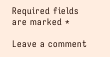Required fields are marked *

Leave a comment